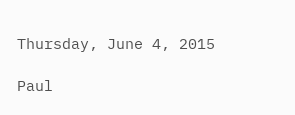Thursday, June 4, 2015

Paul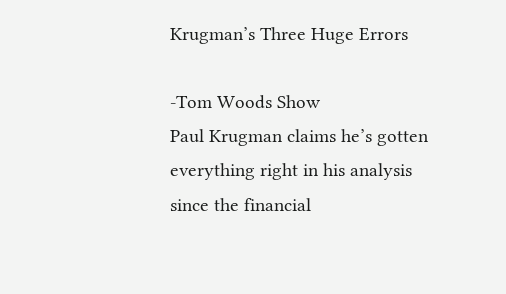Krugman’s Three Huge Errors

-Tom Woods Show
Paul Krugman claims he’s gotten everything right in his analysis since the financial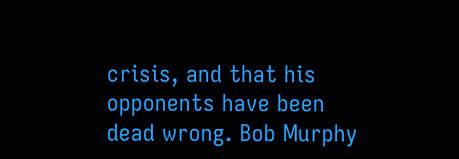crisis, and that his opponents have been dead wrong. Bob Murphy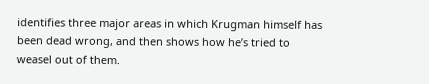identifies three major areas in which Krugman himself has been dead wrong, and then shows how he’s tried to weasel out of them.